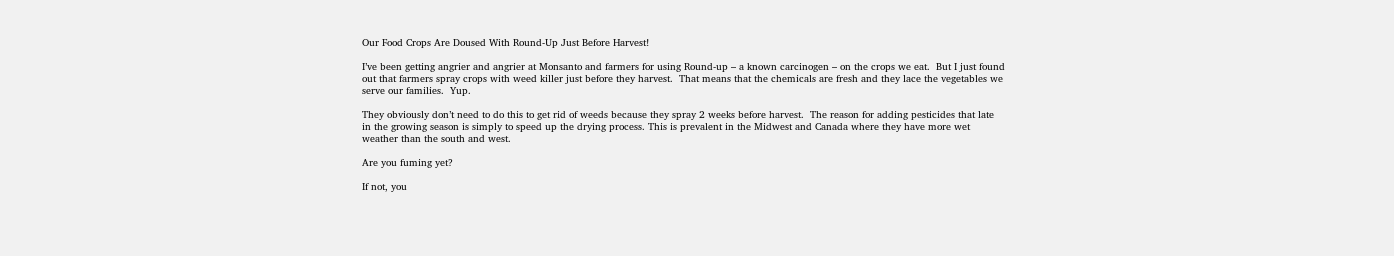Our Food Crops Are Doused With Round-Up Just Before Harvest!

I’ve been getting angrier and angrier at Monsanto and farmers for using Round-up – a known carcinogen – on the crops we eat.  But I just found out that farmers spray crops with weed killer just before they harvest.  That means that the chemicals are fresh and they lace the vegetables we serve our families.  Yup.

They obviously don’t need to do this to get rid of weeds because they spray 2 weeks before harvest.  The reason for adding pesticides that late in the growing season is simply to speed up the drying process. This is prevalent in the Midwest and Canada where they have more wet weather than the south and west.

Are you fuming yet?

If not, you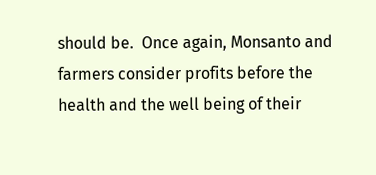should be.  Once again, Monsanto and farmers consider profits before the health and the well being of their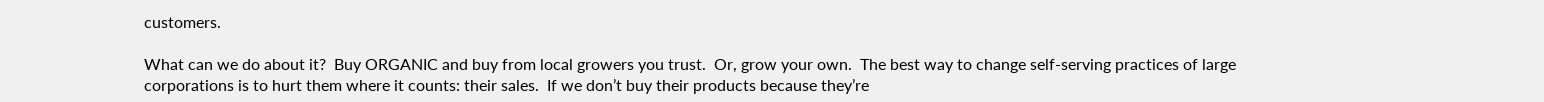customers.

What can we do about it?  Buy ORGANIC and buy from local growers you trust.  Or, grow your own.  The best way to change self-serving practices of large corporations is to hurt them where it counts: their sales.  If we don’t buy their products because they’re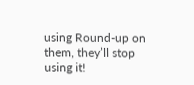using Round-up on them, they’ll stop using it!